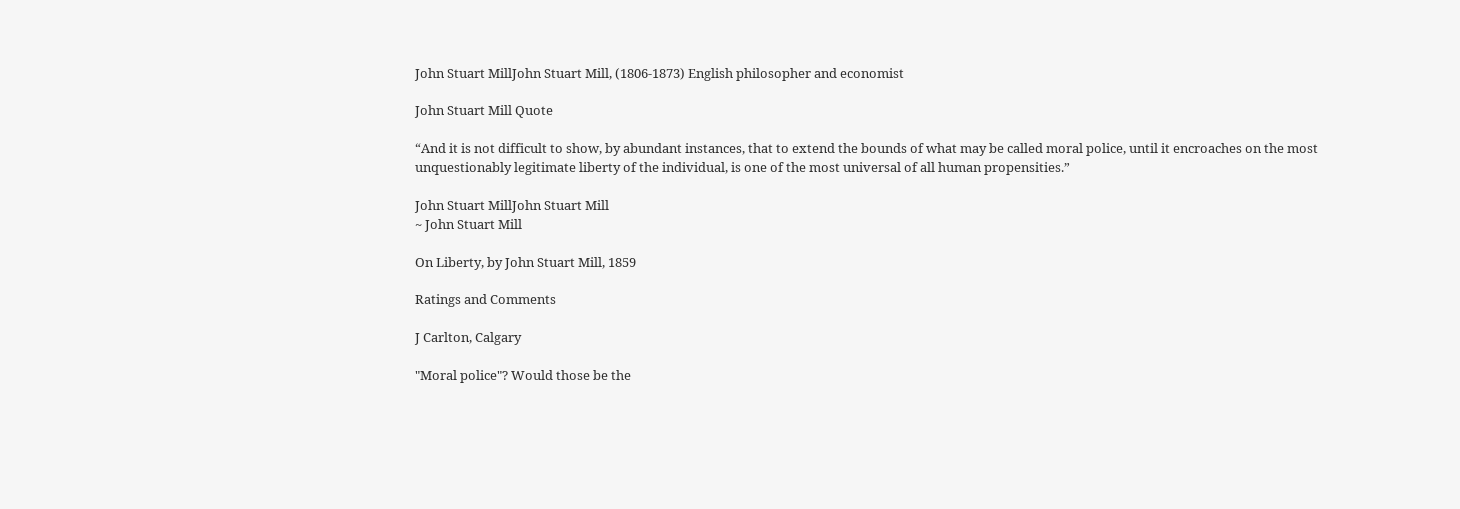John Stuart MillJohn Stuart Mill, (1806-1873) English philosopher and economist

John Stuart Mill Quote

“And it is not difficult to show, by abundant instances, that to extend the bounds of what may be called moral police, until it encroaches on the most unquestionably legitimate liberty of the individual, is one of the most universal of all human propensities.”

John Stuart MillJohn Stuart Mill
~ John Stuart Mill

On Liberty, by John Stuart Mill, 1859

Ratings and Comments

J Carlton, Calgary

"Moral police"? Would those be the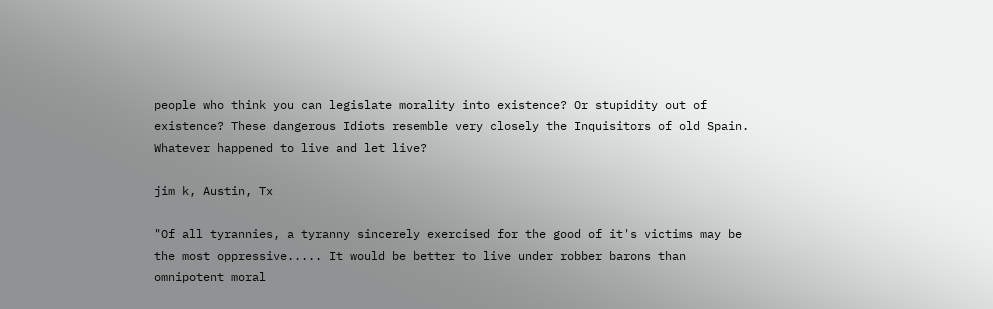people who think you can legislate morality into existence? Or stupidity out of existence? These dangerous Idiots resemble very closely the Inquisitors of old Spain. Whatever happened to live and let live?

jim k, Austin, Tx

"Of all tyrannies, a tyranny sincerely exercised for the good of it's victims may be the most oppressive..... It would be better to live under robber barons than omnipotent moral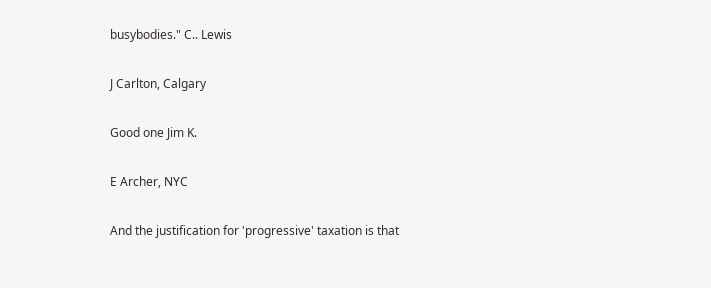busybodies." C.. Lewis

J Carlton, Calgary

Good one Jim K.

E Archer, NYC

And the justification for 'progressive' taxation is that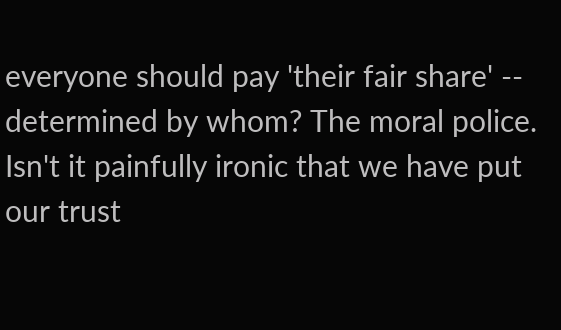everyone should pay 'their fair share' -- determined by whom? The moral police. Isn't it painfully ironic that we have put our trust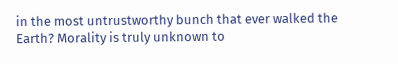in the most untrustworthy bunch that ever walked the Earth? Morality is truly unknown to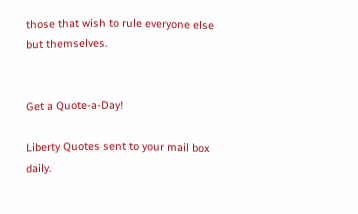those that wish to rule everyone else but themselves.


Get a Quote-a-Day!

Liberty Quotes sent to your mail box daily.